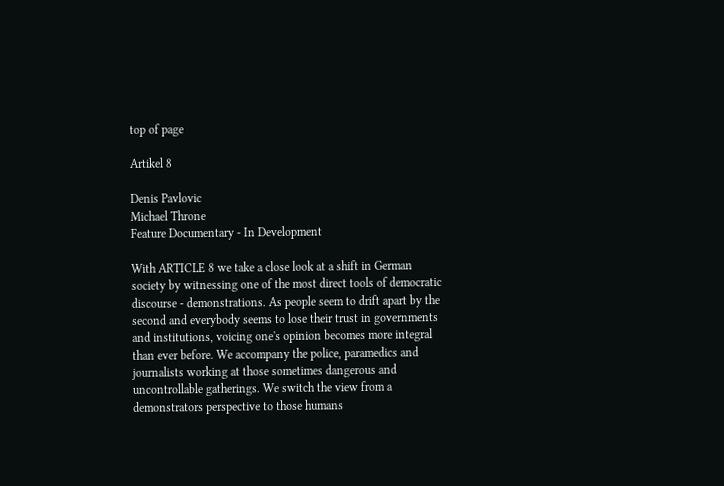top of page

Artikel 8

Denis Pavlovic
Michael Throne
Feature Documentary - In Development

With ARTICLE 8 we take a close look at a shift in German society by witnessing one of the most direct tools of democratic discourse - demonstrations. As people seem to drift apart by the second and everybody seems to lose their trust in governments and institutions, voicing one's opinion becomes more integral than ever before. We accompany the police, paramedics and journalists working at those sometimes dangerous and uncontrollable gatherings. We switch the view from a demonstrators perspective to those humans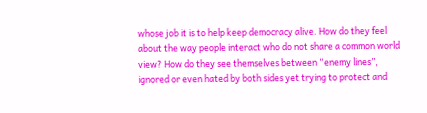whose job it is to help keep democracy alive. How do they feel about the way people interact who do not share a common world view? How do they see themselves between “enemy lines”, ignored or even hated by both sides yet trying to protect and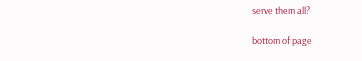serve them all?

bottom of page